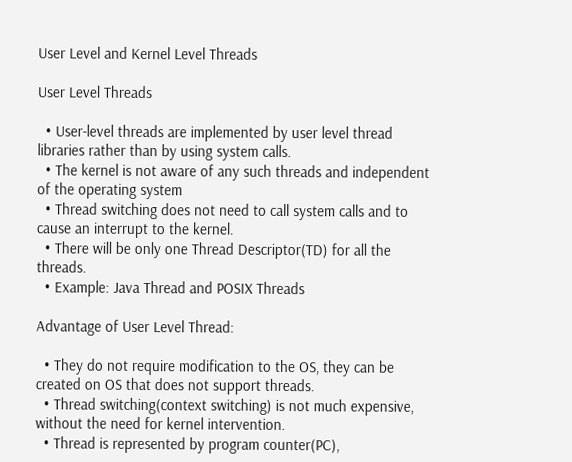User Level and Kernel Level Threads

User Level Threads

  • User-level threads are implemented by user level thread libraries rather than by using system calls.
  • The kernel is not aware of any such threads and independent of the operating system
  • Thread switching does not need to call system calls and to cause an interrupt to the kernel.
  • There will be only one Thread Descriptor(TD) for all the threads.
  • Example: Java Thread and POSIX Threads

Advantage of User Level Thread:

  • They do not require modification to the OS, they can be created on OS that does not support threads.
  • Thread switching(context switching) is not much expensive, without the need for kernel intervention.
  • Thread is represented by program counter(PC),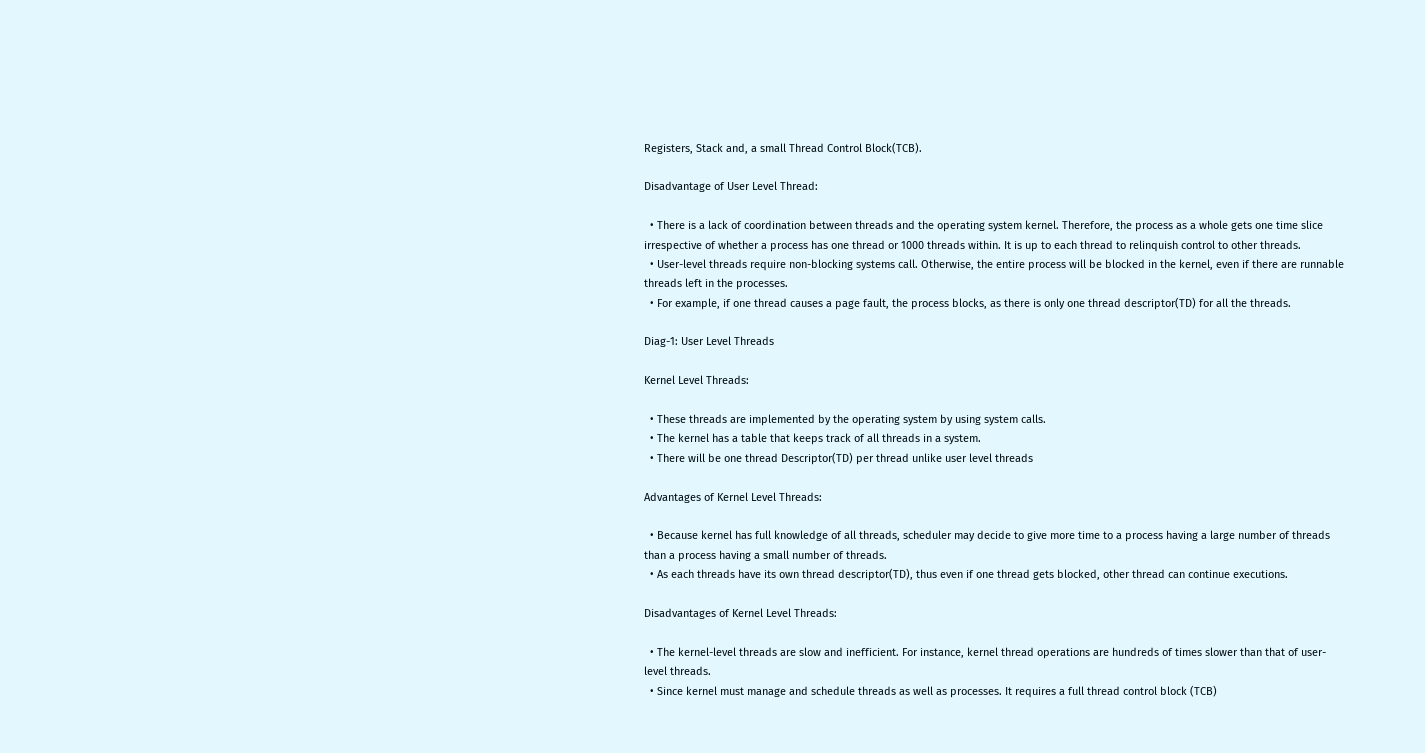Registers, Stack and, a small Thread Control Block(TCB).

Disadvantage of User Level Thread:

  • There is a lack of coordination between threads and the operating system kernel. Therefore, the process as a whole gets one time slice irrespective of whether a process has one thread or 1000 threads within. It is up to each thread to relinquish control to other threads.
  • User-level threads require non-blocking systems call. Otherwise, the entire process will be blocked in the kernel, even if there are runnable threads left in the processes.
  • For example, if one thread causes a page fault, the process blocks, as there is only one thread descriptor(TD) for all the threads.

Diag-1: User Level Threads

Kernel Level Threads:

  • These threads are implemented by the operating system by using system calls.
  • The kernel has a table that keeps track of all threads in a system.
  • There will be one thread Descriptor(TD) per thread unlike user level threads

Advantages of Kernel Level Threads:

  • Because kernel has full knowledge of all threads, scheduler may decide to give more time to a process having a large number of threads than a process having a small number of threads.
  • As each threads have its own thread descriptor(TD), thus even if one thread gets blocked, other thread can continue executions.

Disadvantages of Kernel Level Threads:

  • The kernel-level threads are slow and inefficient. For instance, kernel thread operations are hundreds of times slower than that of user-level threads.
  • Since kernel must manage and schedule threads as well as processes. It requires a full thread control block (TCB)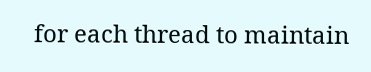for each thread to maintain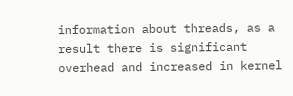information about threads, as a result there is significant overhead and increased in kernel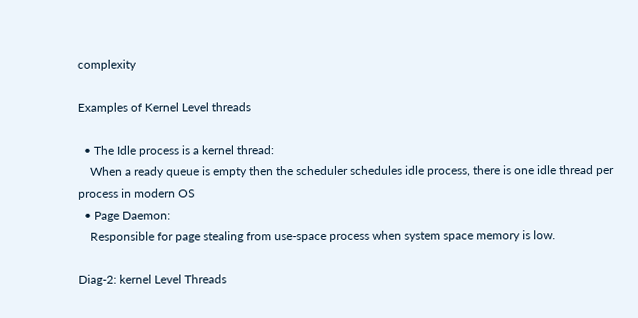complexity

Examples of Kernel Level threads

  • The Idle process is a kernel thread:
    When a ready queue is empty then the scheduler schedules idle process, there is one idle thread per process in modern OS
  • Page Daemon:
    Responsible for page stealing from use-space process when system space memory is low.

Diag-2: kernel Level Threads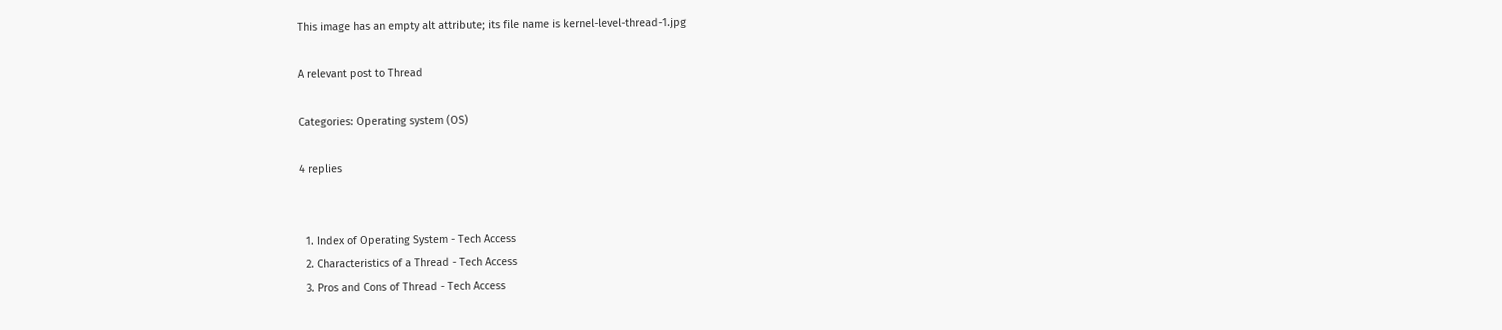This image has an empty alt attribute; its file name is kernel-level-thread-1.jpg

A relevant post to Thread

Categories: Operating system (OS)

4 replies


  1. Index of Operating System - Tech Access
  2. Characteristics of a Thread - Tech Access
  3. Pros and Cons of Thread - Tech Access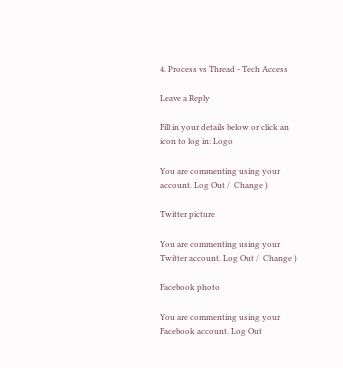4. Process vs Thread - Tech Access

Leave a Reply

Fill in your details below or click an icon to log in: Logo

You are commenting using your account. Log Out /  Change )

Twitter picture

You are commenting using your Twitter account. Log Out /  Change )

Facebook photo

You are commenting using your Facebook account. Log Out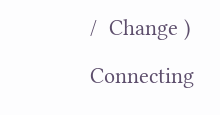/  Change )

Connecting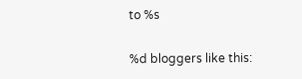to %s

%d bloggers like this: